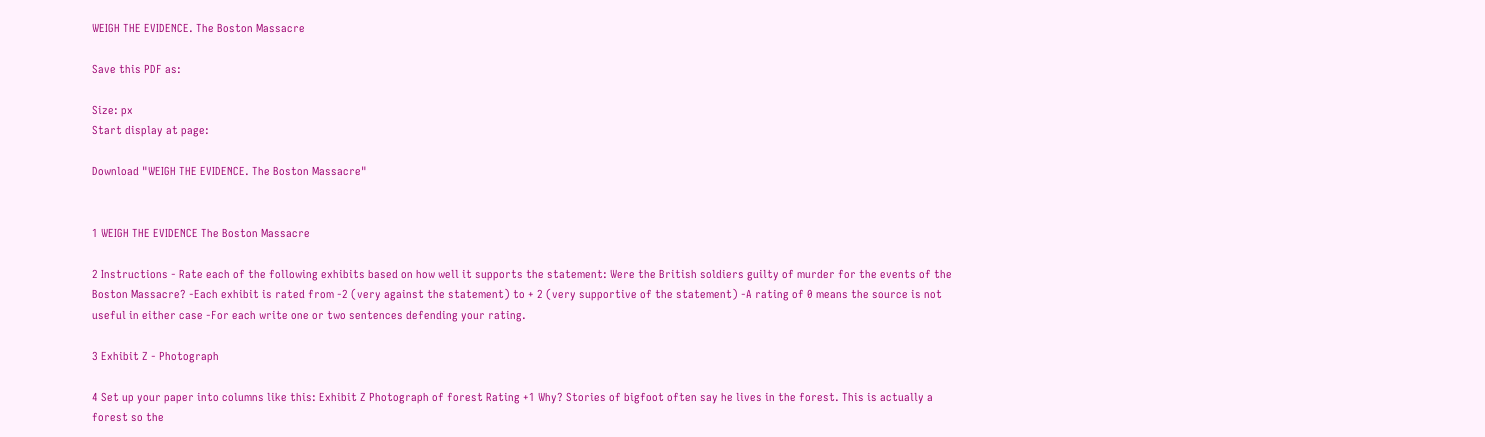WEIGH THE EVIDENCE. The Boston Massacre

Save this PDF as:

Size: px
Start display at page:

Download "WEIGH THE EVIDENCE. The Boston Massacre"


1 WEIGH THE EVIDENCE The Boston Massacre

2 Instructions - Rate each of the following exhibits based on how well it supports the statement: Were the British soldiers guilty of murder for the events of the Boston Massacre? -Each exhibit is rated from -2 (very against the statement) to + 2 (very supportive of the statement) -A rating of 0 means the source is not useful in either case -For each write one or two sentences defending your rating.

3 Exhibit Z - Photograph

4 Set up your paper into columns like this: Exhibit Z Photograph of forest Rating +1 Why? Stories of bigfoot often say he lives in the forest. This is actually a forest so the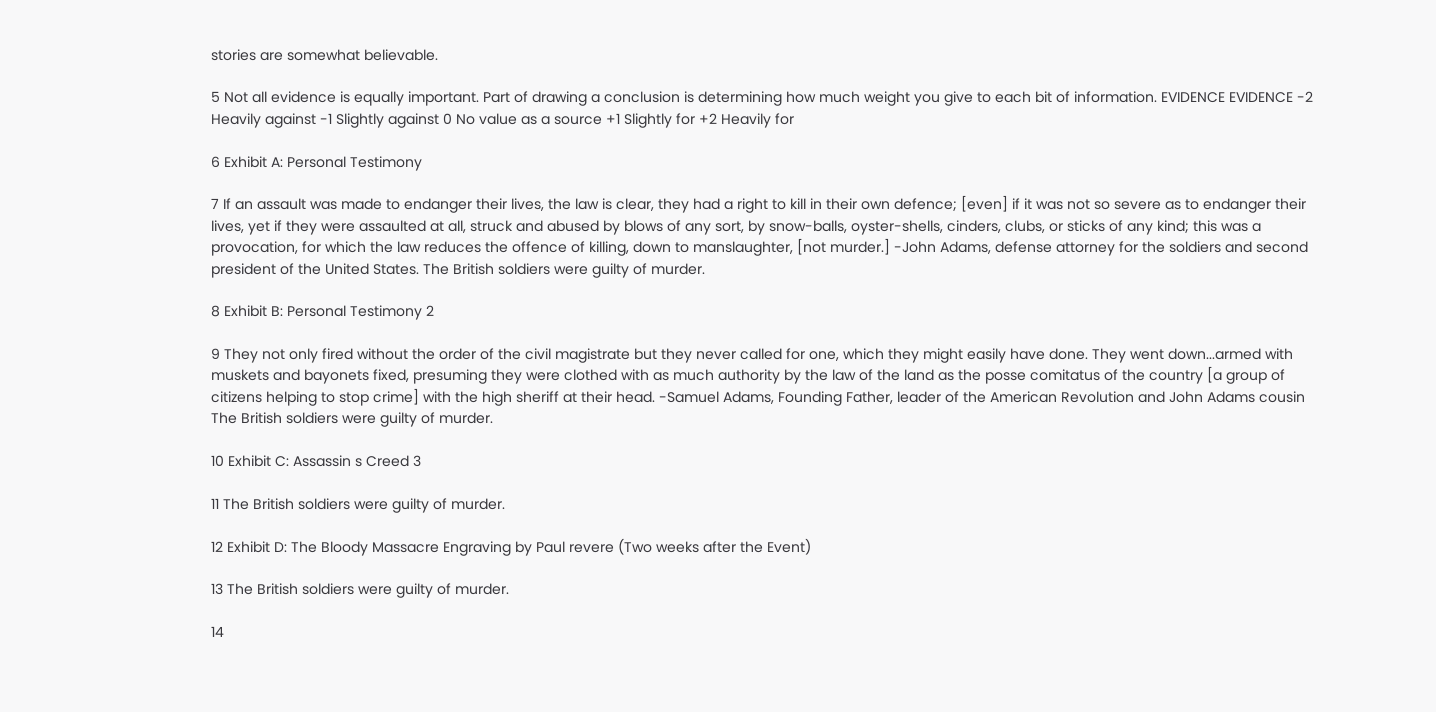stories are somewhat believable.

5 Not all evidence is equally important. Part of drawing a conclusion is determining how much weight you give to each bit of information. EVIDENCE EVIDENCE -2 Heavily against -1 Slightly against 0 No value as a source +1 Slightly for +2 Heavily for

6 Exhibit A: Personal Testimony

7 If an assault was made to endanger their lives, the law is clear, they had a right to kill in their own defence; [even] if it was not so severe as to endanger their lives, yet if they were assaulted at all, struck and abused by blows of any sort, by snow-balls, oyster-shells, cinders, clubs, or sticks of any kind; this was a provocation, for which the law reduces the offence of killing, down to manslaughter, [not murder.] -John Adams, defense attorney for the soldiers and second president of the United States. The British soldiers were guilty of murder.

8 Exhibit B: Personal Testimony 2

9 They not only fired without the order of the civil magistrate but they never called for one, which they might easily have done. They went down...armed with muskets and bayonets fixed, presuming they were clothed with as much authority by the law of the land as the posse comitatus of the country [a group of citizens helping to stop crime] with the high sheriff at their head. -Samuel Adams, Founding Father, leader of the American Revolution and John Adams cousin The British soldiers were guilty of murder.

10 Exhibit C: Assassin s Creed 3

11 The British soldiers were guilty of murder.

12 Exhibit D: The Bloody Massacre Engraving by Paul revere (Two weeks after the Event)

13 The British soldiers were guilty of murder.

14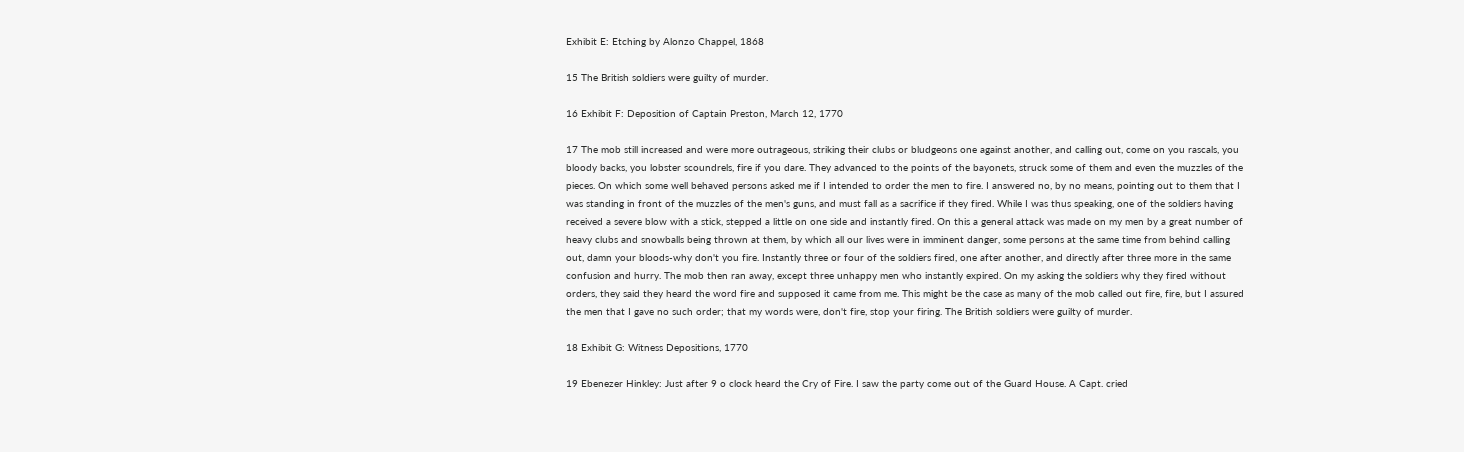Exhibit E: Etching by Alonzo Chappel, 1868

15 The British soldiers were guilty of murder.

16 Exhibit F: Deposition of Captain Preston, March 12, 1770

17 The mob still increased and were more outrageous, striking their clubs or bludgeons one against another, and calling out, come on you rascals, you bloody backs, you lobster scoundrels, fire if you dare. They advanced to the points of the bayonets, struck some of them and even the muzzles of the pieces. On which some well behaved persons asked me if I intended to order the men to fire. I answered no, by no means, pointing out to them that I was standing in front of the muzzles of the men's guns, and must fall as a sacrifice if they fired. While I was thus speaking, one of the soldiers having received a severe blow with a stick, stepped a little on one side and instantly fired. On this a general attack was made on my men by a great number of heavy clubs and snowballs being thrown at them, by which all our lives were in imminent danger, some persons at the same time from behind calling out, damn your bloods-why don't you fire. Instantly three or four of the soldiers fired, one after another, and directly after three more in the same confusion and hurry. The mob then ran away, except three unhappy men who instantly expired. On my asking the soldiers why they fired without orders, they said they heard the word fire and supposed it came from me. This might be the case as many of the mob called out fire, fire, but I assured the men that I gave no such order; that my words were, don't fire, stop your firing. The British soldiers were guilty of murder.

18 Exhibit G: Witness Depositions, 1770

19 Ebenezer Hinkley: Just after 9 o clock heard the Cry of Fire. I saw the party come out of the Guard House. A Capt. cried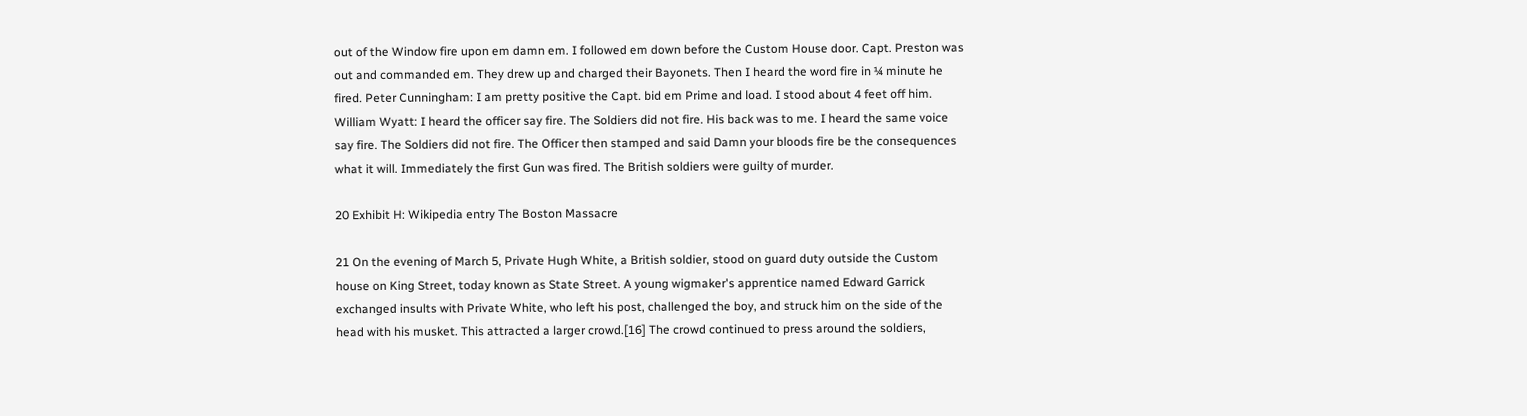out of the Window fire upon em damn em. I followed em down before the Custom House door. Capt. Preston was out and commanded em. They drew up and charged their Bayonets. Then I heard the word fire in ¼ minute he fired. Peter Cunningham: I am pretty positive the Capt. bid em Prime and load. I stood about 4 feet off him. William Wyatt: I heard the officer say fire. The Soldiers did not fire. His back was to me. I heard the same voice say fire. The Soldiers did not fire. The Officer then stamped and said Damn your bloods fire be the consequences what it will. Immediately the first Gun was fired. The British soldiers were guilty of murder.

20 Exhibit H: Wikipedia entry The Boston Massacre

21 On the evening of March 5, Private Hugh White, a British soldier, stood on guard duty outside the Custom house on King Street, today known as State Street. A young wigmaker's apprentice named Edward Garrick exchanged insults with Private White, who left his post, challenged the boy, and struck him on the side of the head with his musket. This attracted a larger crowd.[16] The crowd continued to press around the soldiers,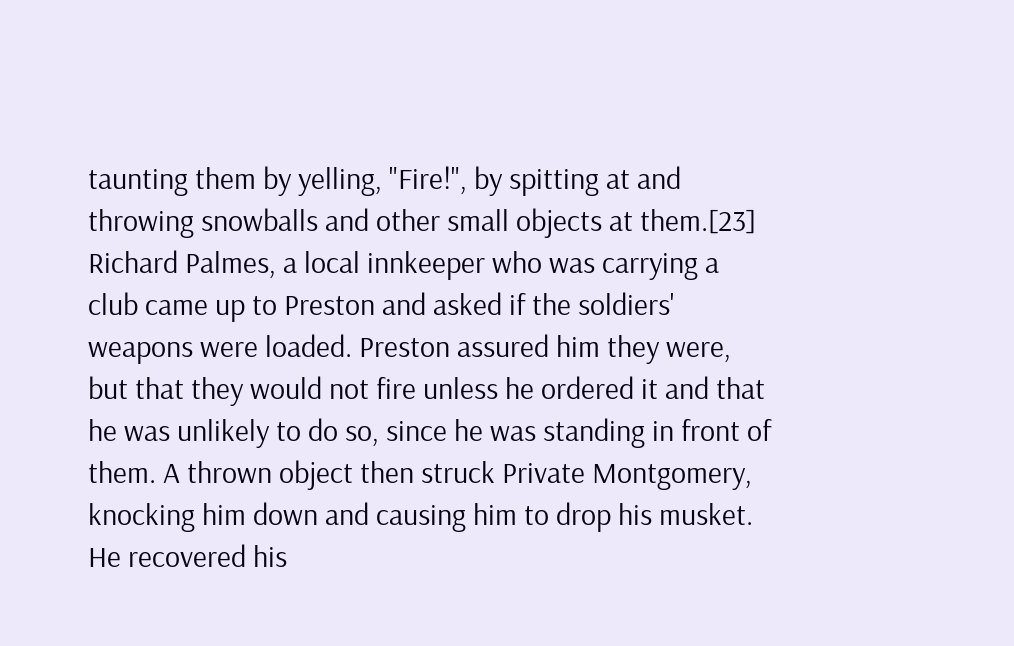taunting them by yelling, "Fire!", by spitting at and throwing snowballs and other small objects at them.[23] Richard Palmes, a local innkeeper who was carrying a club came up to Preston and asked if the soldiers' weapons were loaded. Preston assured him they were, but that they would not fire unless he ordered it and that he was unlikely to do so, since he was standing in front of them. A thrown object then struck Private Montgomery, knocking him down and causing him to drop his musket. He recovered his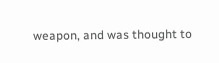weapon, and was thought to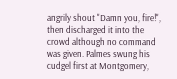angrily shout "Damn you, fire!", then discharged it into the crowd although no command was given. Palmes swung his cudgel first at Montgomery,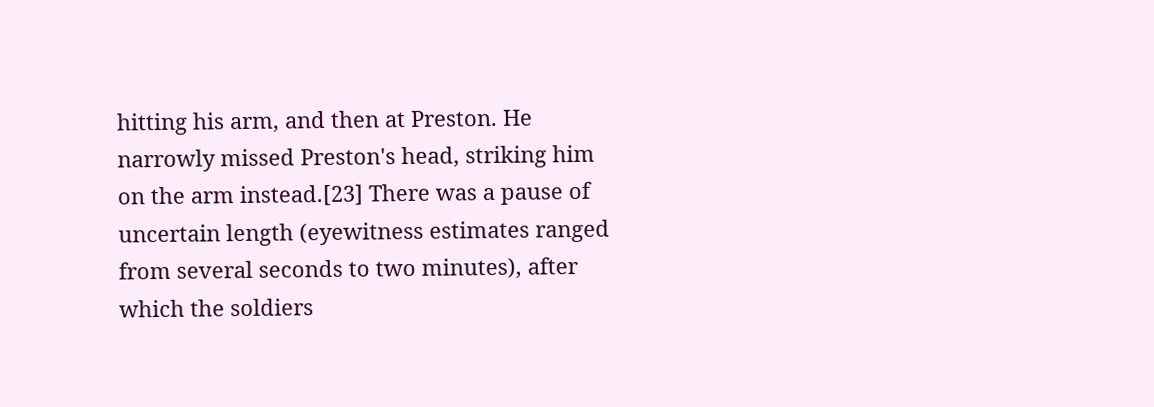hitting his arm, and then at Preston. He narrowly missed Preston's head, striking him on the arm instead.[23] There was a pause of uncertain length (eyewitness estimates ranged from several seconds to two minutes), after which the soldiers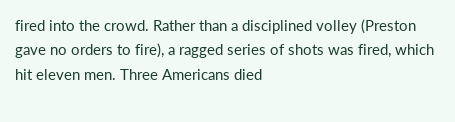fired into the crowd. Rather than a disciplined volley (Preston gave no orders to fire), a ragged series of shots was fired, which hit eleven men. Three Americans died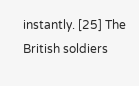instantly. [25] The British soldiers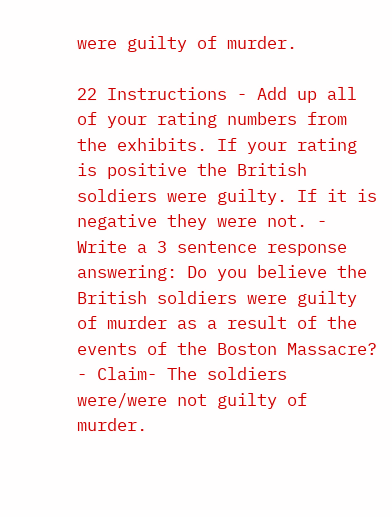were guilty of murder.

22 Instructions - Add up all of your rating numbers from the exhibits. If your rating is positive the British soldiers were guilty. If it is negative they were not. - Write a 3 sentence response answering: Do you believe the British soldiers were guilty of murder as a result of the events of the Boston Massacre? - Claim- The soldiers were/were not guilty of murder.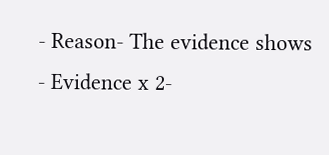- Reason- The evidence shows - Evidence x 2-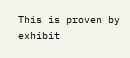This is proven by exhibit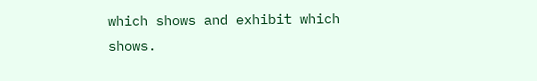which shows and exhibit which shows.